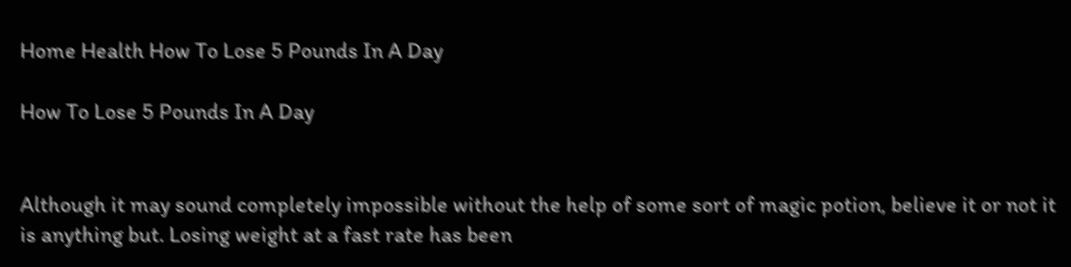Home Health How To Lose 5 Pounds In A Day

How To Lose 5 Pounds In A Day


Although it may sound completely impossible without the help of some sort of magic potion, believe it or not it is anything but. Losing weight at a fast rate has been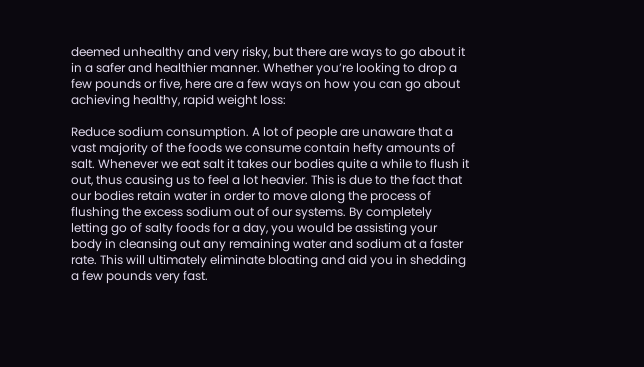deemed unhealthy and very risky, but there are ways to go about it in a safer and healthier manner. Whether you’re looking to drop a few pounds or five, here are a few ways on how you can go about achieving healthy, rapid weight loss:

Reduce sodium consumption. A lot of people are unaware that a vast majority of the foods we consume contain hefty amounts of salt. Whenever we eat salt it takes our bodies quite a while to flush it out, thus causing us to feel a lot heavier. This is due to the fact that our bodies retain water in order to move along the process of flushing the excess sodium out of our systems. By completely letting go of salty foods for a day, you would be assisting your body in cleansing out any remaining water and sodium at a faster rate. This will ultimately eliminate bloating and aid you in shedding a few pounds very fast.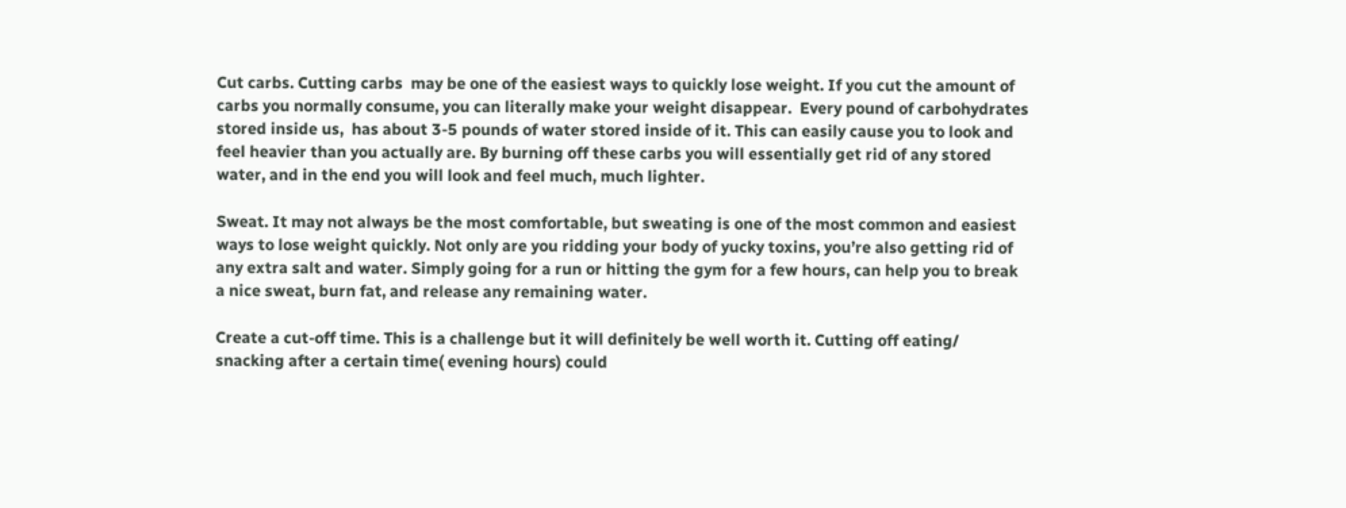Cut carbs. Cutting carbs  may be one of the easiest ways to quickly lose weight. If you cut the amount of carbs you normally consume, you can literally make your weight disappear.  Every pound of carbohydrates stored inside us,  has about 3-5 pounds of water stored inside of it. This can easily cause you to look and feel heavier than you actually are. By burning off these carbs you will essentially get rid of any stored water, and in the end you will look and feel much, much lighter.

Sweat. It may not always be the most comfortable, but sweating is one of the most common and easiest ways to lose weight quickly. Not only are you ridding your body of yucky toxins, you’re also getting rid of  any extra salt and water. Simply going for a run or hitting the gym for a few hours, can help you to break a nice sweat, burn fat, and release any remaining water.

Create a cut-off time. This is a challenge but it will definitely be well worth it. Cutting off eating/ snacking after a certain time( evening hours) could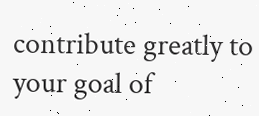contribute greatly to your goal of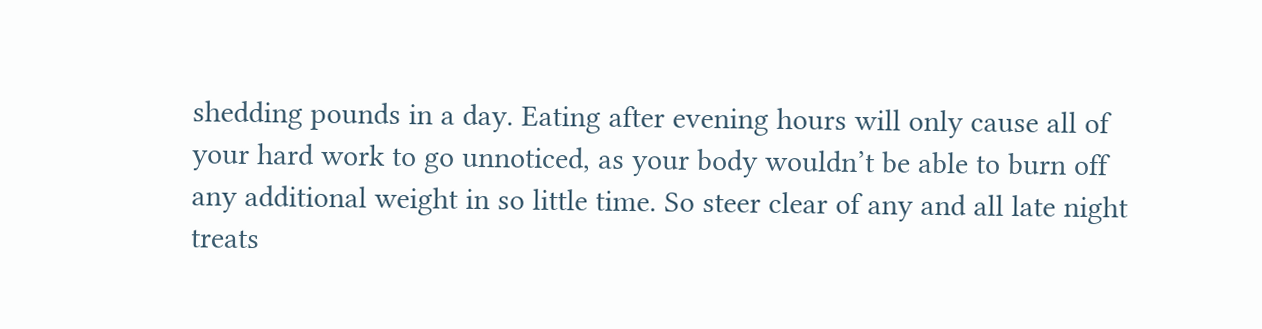shedding pounds in a day. Eating after evening hours will only cause all of your hard work to go unnoticed, as your body wouldn’t be able to burn off any additional weight in so little time. So steer clear of any and all late night treats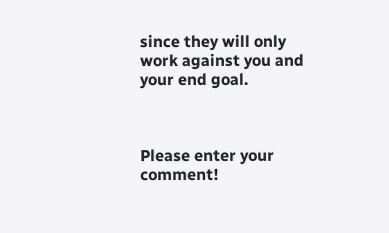since they will only work against you and your end goal.



Please enter your comment!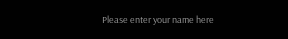Please enter your name here